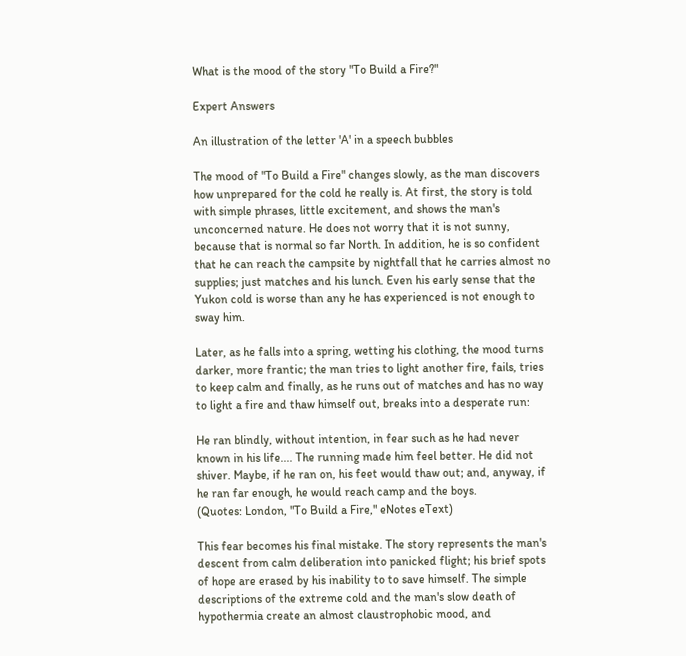What is the mood of the story "To Build a Fire?"

Expert Answers

An illustration of the letter 'A' in a speech bubbles

The mood of "To Build a Fire" changes slowly, as the man discovers how unprepared for the cold he really is. At first, the story is told with simple phrases, little excitement, and shows the man's unconcerned nature. He does not worry that it is not sunny, because that is normal so far North. In addition, he is so confident that he can reach the campsite by nightfall that he carries almost no supplies; just matches and his lunch. Even his early sense that the Yukon cold is worse than any he has experienced is not enough to sway him.

Later, as he falls into a spring, wetting his clothing, the mood turns darker, more frantic; the man tries to light another fire, fails, tries to keep calm and finally, as he runs out of matches and has no way to light a fire and thaw himself out, breaks into a desperate run:

He ran blindly, without intention, in fear such as he had never known in his life.... The running made him feel better. He did not shiver. Maybe, if he ran on, his feet would thaw out; and, anyway, if he ran far enough, he would reach camp and the boys.
(Quotes: London, "To Build a Fire," eNotes eText)

This fear becomes his final mistake. The story represents the man's descent from calm deliberation into panicked flight; his brief spots of hope are erased by his inability to to save himself. The simple descriptions of the extreme cold and the man's slow death of hypothermia create an almost claustrophobic mood, and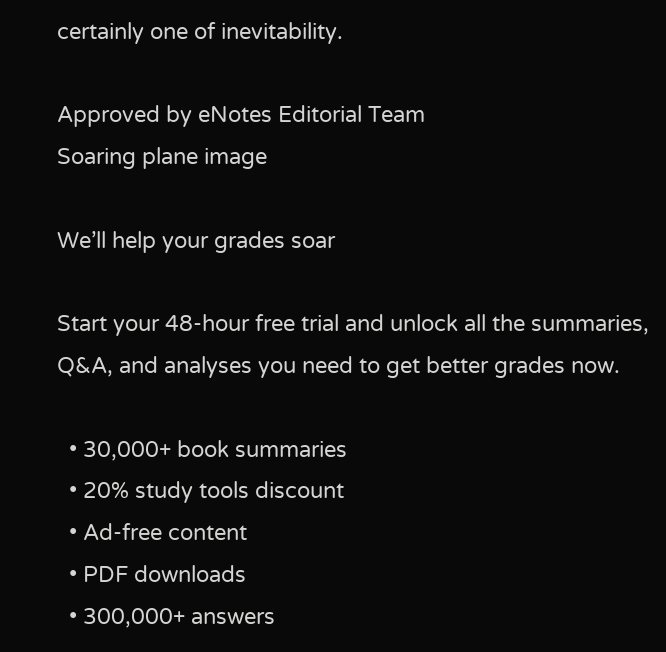certainly one of inevitability.

Approved by eNotes Editorial Team
Soaring plane image

We’ll help your grades soar

Start your 48-hour free trial and unlock all the summaries, Q&A, and analyses you need to get better grades now.

  • 30,000+ book summaries
  • 20% study tools discount
  • Ad-free content
  • PDF downloads
  • 300,000+ answers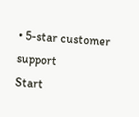• 5-star customer support
Start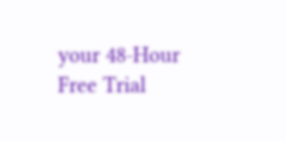your 48-Hour Free Trial